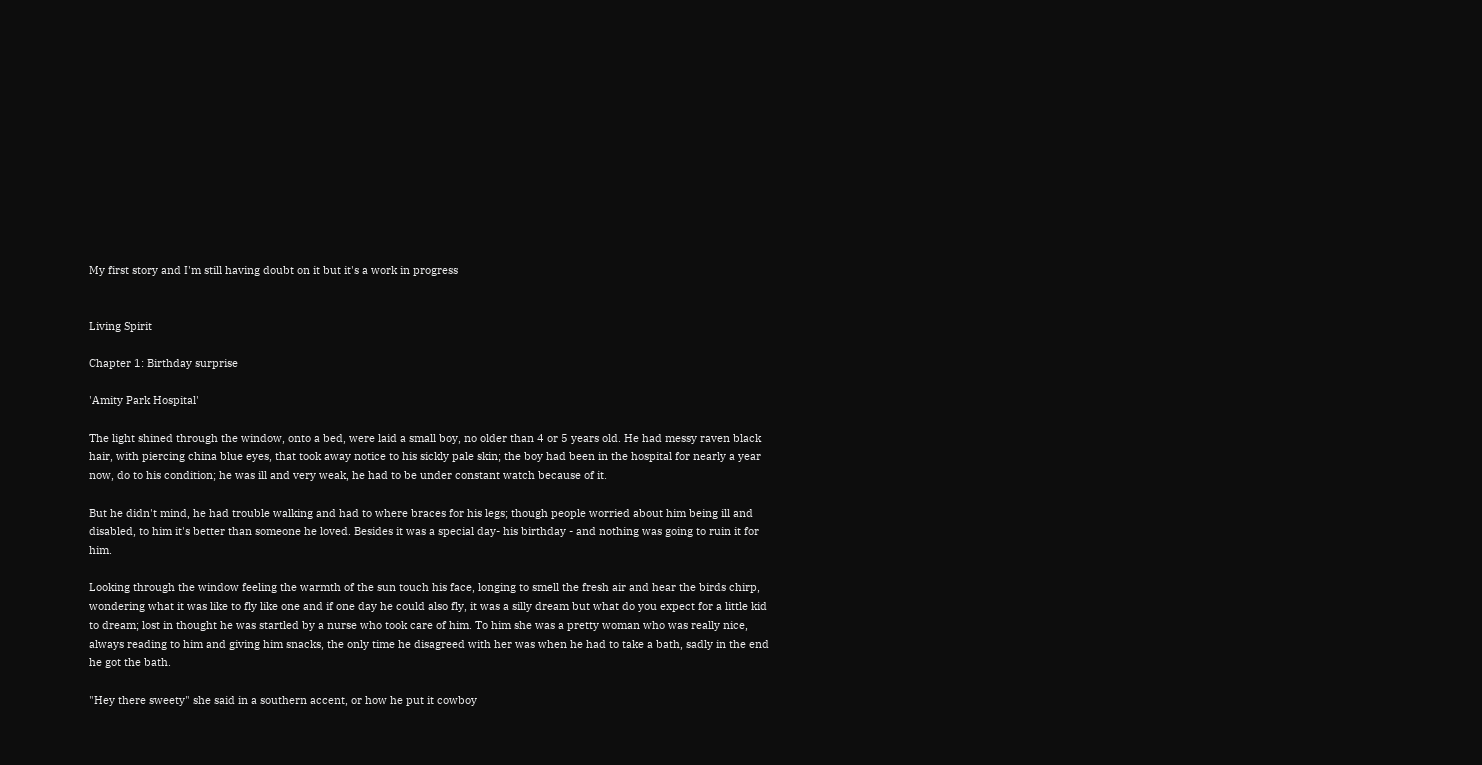My first story and I'm still having doubt on it but it's a work in progress


Living Spirit

Chapter 1: Birthday surprise

'Amity Park Hospital'

The light shined through the window, onto a bed, were laid a small boy, no older than 4 or 5 years old. He had messy raven black hair, with piercing china blue eyes, that took away notice to his sickly pale skin; the boy had been in the hospital for nearly a year now, do to his condition; he was ill and very weak, he had to be under constant watch because of it.

But he didn't mind, he had trouble walking and had to where braces for his legs; though people worried about him being ill and disabled, to him it's better than someone he loved. Besides it was a special day- his birthday - and nothing was going to ruin it for him.

Looking through the window feeling the warmth of the sun touch his face, longing to smell the fresh air and hear the birds chirp, wondering what it was like to fly like one and if one day he could also fly, it was a silly dream but what do you expect for a little kid to dream; lost in thought he was startled by a nurse who took care of him. To him she was a pretty woman who was really nice, always reading to him and giving him snacks, the only time he disagreed with her was when he had to take a bath, sadly in the end he got the bath.

"Hey there sweety" she said in a southern accent, or how he put it cowboy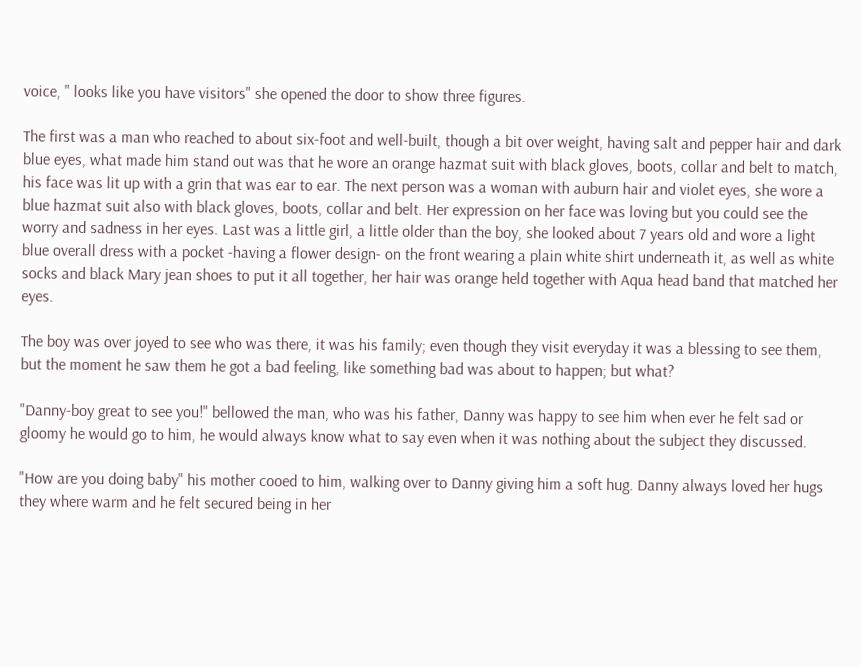voice, " looks like you have visitors" she opened the door to show three figures.

The first was a man who reached to about six-foot and well-built, though a bit over weight, having salt and pepper hair and dark blue eyes, what made him stand out was that he wore an orange hazmat suit with black gloves, boots, collar and belt to match, his face was lit up with a grin that was ear to ear. The next person was a woman with auburn hair and violet eyes, she wore a blue hazmat suit also with black gloves, boots, collar and belt. Her expression on her face was loving but you could see the worry and sadness in her eyes. Last was a little girl, a little older than the boy, she looked about 7 years old and wore a light blue overall dress with a pocket -having a flower design- on the front wearing a plain white shirt underneath it, as well as white socks and black Mary jean shoes to put it all together, her hair was orange held together with Aqua head band that matched her eyes.

The boy was over joyed to see who was there, it was his family; even though they visit everyday it was a blessing to see them, but the moment he saw them he got a bad feeling, like something bad was about to happen; but what?

"Danny-boy great to see you!" bellowed the man, who was his father, Danny was happy to see him when ever he felt sad or gloomy he would go to him, he would always know what to say even when it was nothing about the subject they discussed.

"How are you doing baby" his mother cooed to him, walking over to Danny giving him a soft hug. Danny always loved her hugs they where warm and he felt secured being in her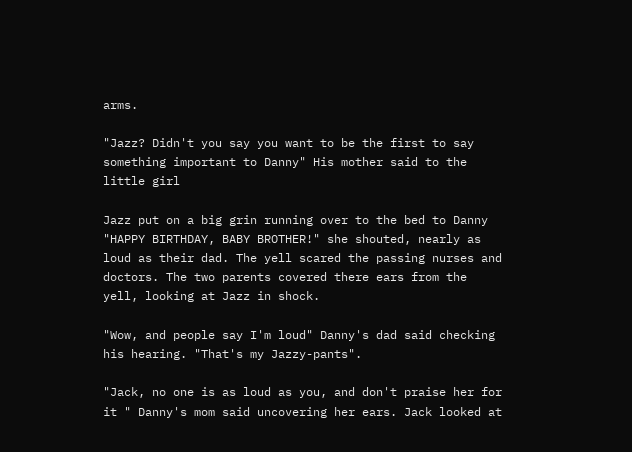arms.

"Jazz? Didn't you say you want to be the first to say something important to Danny" His mother said to the little girl

Jazz put on a big grin running over to the bed to Danny "HAPPY BIRTHDAY, BABY BROTHER!" she shouted, nearly as loud as their dad. The yell scared the passing nurses and doctors. The two parents covered there ears from the yell, looking at Jazz in shock.

"Wow, and people say I'm loud" Danny's dad said checking his hearing. "That's my Jazzy-pants".

"Jack, no one is as loud as you, and don't praise her for it " Danny's mom said uncovering her ears. Jack looked at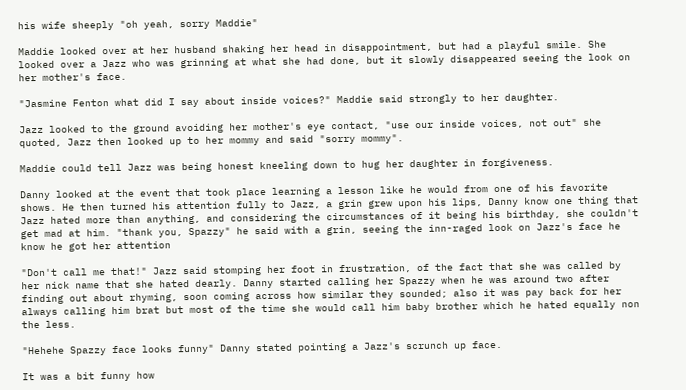his wife sheeply "oh yeah, sorry Maddie"

Maddie looked over at her husband shaking her head in disappointment, but had a playful smile. She looked over a Jazz who was grinning at what she had done, but it slowly disappeared seeing the look on her mother's face.

"Jasmine Fenton what did I say about inside voices?" Maddie said strongly to her daughter.

Jazz looked to the ground avoiding her mother's eye contact, "use our inside voices, not out" she quoted, Jazz then looked up to her mommy and said "sorry mommy".

Maddie could tell Jazz was being honest kneeling down to hug her daughter in forgiveness.

Danny looked at the event that took place learning a lesson like he would from one of his favorite shows. He then turned his attention fully to Jazz, a grin grew upon his lips, Danny know one thing that Jazz hated more than anything, and considering the circumstances of it being his birthday, she couldn't get mad at him. "thank you, Spazzy" he said with a grin, seeing the inn-raged look on Jazz's face he know he got her attention

"Don't call me that!" Jazz said stomping her foot in frustration, of the fact that she was called by her nick name that she hated dearly. Danny started calling her Spazzy when he was around two after finding out about rhyming, soon coming across how similar they sounded; also it was pay back for her always calling him brat but most of the time she would call him baby brother which he hated equally non the less.

"Hehehe Spazzy face looks funny" Danny stated pointing a Jazz's scrunch up face.

It was a bit funny how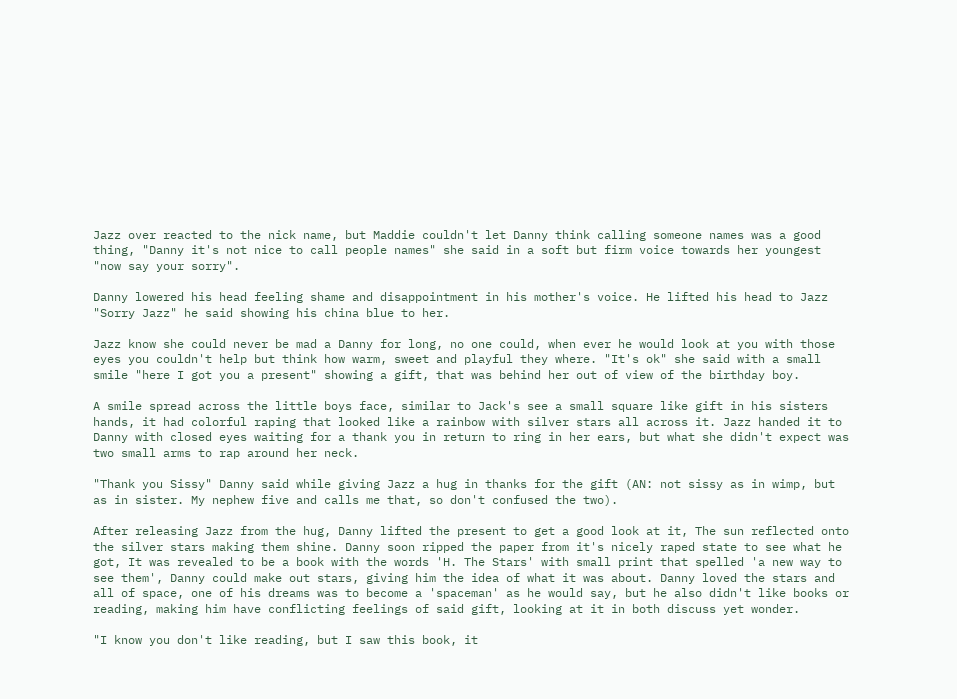Jazz over reacted to the nick name, but Maddie couldn't let Danny think calling someone names was a good thing, "Danny it's not nice to call people names" she said in a soft but firm voice towards her youngest "now say your sorry".

Danny lowered his head feeling shame and disappointment in his mother's voice. He lifted his head to Jazz "Sorry Jazz" he said showing his china blue to her.

Jazz know she could never be mad a Danny for long, no one could, when ever he would look at you with those eyes you couldn't help but think how warm, sweet and playful they where. "It's ok" she said with a small smile "here I got you a present" showing a gift, that was behind her out of view of the birthday boy.

A smile spread across the little boys face, similar to Jack's see a small square like gift in his sisters hands, it had colorful raping that looked like a rainbow with silver stars all across it. Jazz handed it to Danny with closed eyes waiting for a thank you in return to ring in her ears, but what she didn't expect was two small arms to rap around her neck.

"Thank you Sissy" Danny said while giving Jazz a hug in thanks for the gift (AN: not sissy as in wimp, but as in sister. My nephew five and calls me that, so don't confused the two).

After releasing Jazz from the hug, Danny lifted the present to get a good look at it, The sun reflected onto the silver stars making them shine. Danny soon ripped the paper from it's nicely raped state to see what he got, It was revealed to be a book with the words 'H. The Stars' with small print that spelled 'a new way to see them', Danny could make out stars, giving him the idea of what it was about. Danny loved the stars and all of space, one of his dreams was to become a 'spaceman' as he would say, but he also didn't like books or reading, making him have conflicting feelings of said gift, looking at it in both discuss yet wonder.

"I know you don't like reading, but I saw this book, it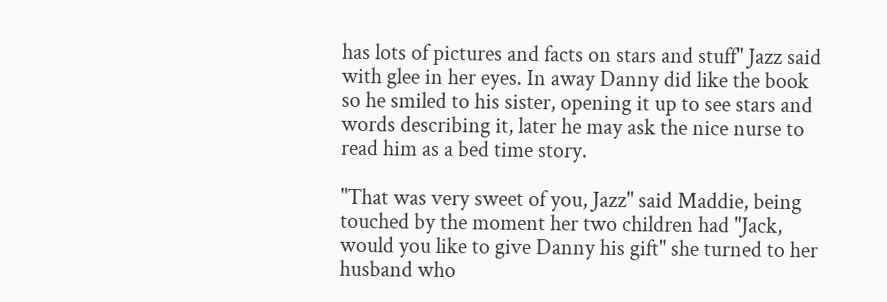has lots of pictures and facts on stars and stuff" Jazz said with glee in her eyes. In away Danny did like the book so he smiled to his sister, opening it up to see stars and words describing it, later he may ask the nice nurse to read him as a bed time story.

"That was very sweet of you, Jazz" said Maddie, being touched by the moment her two children had "Jack, would you like to give Danny his gift" she turned to her husband who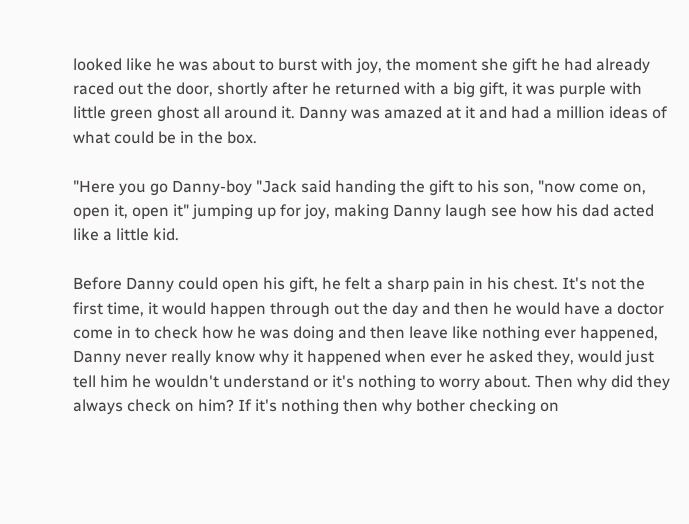looked like he was about to burst with joy, the moment she gift he had already raced out the door, shortly after he returned with a big gift, it was purple with little green ghost all around it. Danny was amazed at it and had a million ideas of what could be in the box.

"Here you go Danny-boy "Jack said handing the gift to his son, "now come on, open it, open it" jumping up for joy, making Danny laugh see how his dad acted like a little kid.

Before Danny could open his gift, he felt a sharp pain in his chest. It's not the first time, it would happen through out the day and then he would have a doctor come in to check how he was doing and then leave like nothing ever happened, Danny never really know why it happened when ever he asked they, would just tell him he wouldn't understand or it's nothing to worry about. Then why did they always check on him? If it's nothing then why bother checking on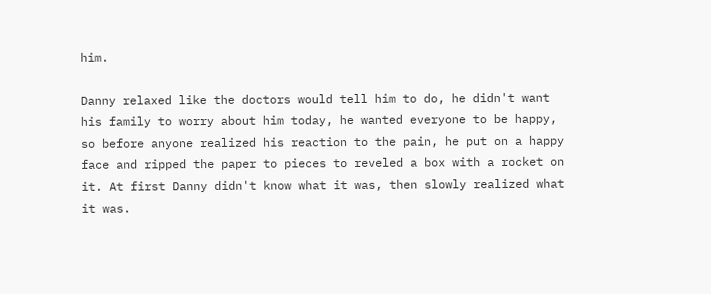him.

Danny relaxed like the doctors would tell him to do, he didn't want his family to worry about him today, he wanted everyone to be happy, so before anyone realized his reaction to the pain, he put on a happy face and ripped the paper to pieces to reveled a box with a rocket on it. At first Danny didn't know what it was, then slowly realized what it was.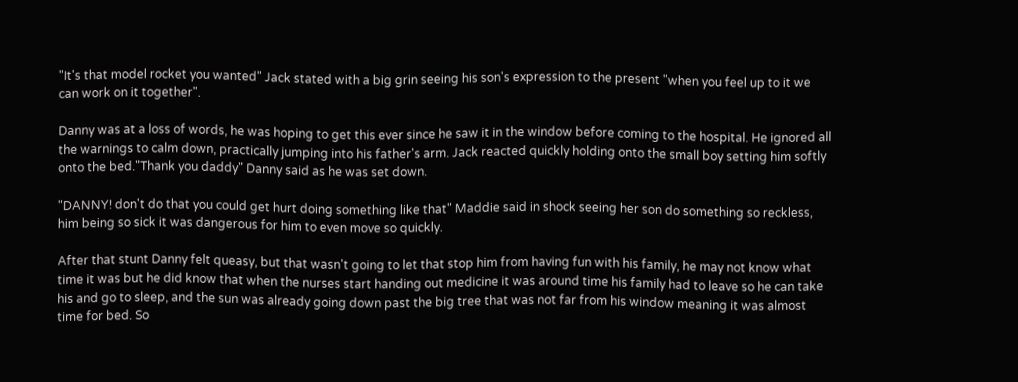"It's that model rocket you wanted" Jack stated with a big grin seeing his son's expression to the present "when you feel up to it we can work on it together".

Danny was at a loss of words, he was hoping to get this ever since he saw it in the window before coming to the hospital. He ignored all the warnings to calm down, practically jumping into his father's arm. Jack reacted quickly holding onto the small boy setting him softly onto the bed."Thank you daddy" Danny said as he was set down.

"DANNY! don't do that you could get hurt doing something like that" Maddie said in shock seeing her son do something so reckless, him being so sick it was dangerous for him to even move so quickly.

After that stunt Danny felt queasy, but that wasn't going to let that stop him from having fun with his family, he may not know what time it was but he did know that when the nurses start handing out medicine it was around time his family had to leave so he can take his and go to sleep, and the sun was already going down past the big tree that was not far from his window meaning it was almost time for bed. So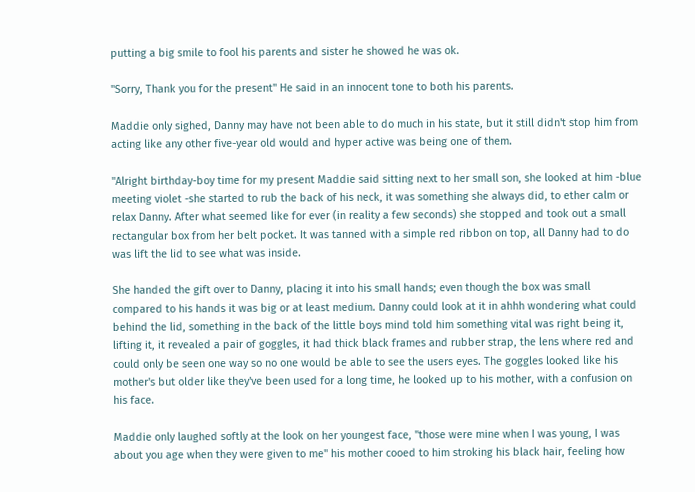putting a big smile to fool his parents and sister he showed he was ok.

"Sorry, Thank you for the present" He said in an innocent tone to both his parents.

Maddie only sighed, Danny may have not been able to do much in his state, but it still didn't stop him from acting like any other five-year old would and hyper active was being one of them.

"Alright birthday-boy time for my present Maddie said sitting next to her small son, she looked at him -blue meeting violet -she started to rub the back of his neck, it was something she always did, to ether calm or relax Danny. After what seemed like for ever (in reality a few seconds) she stopped and took out a small rectangular box from her belt pocket. It was tanned with a simple red ribbon on top, all Danny had to do was lift the lid to see what was inside.

She handed the gift over to Danny, placing it into his small hands; even though the box was small compared to his hands it was big or at least medium. Danny could look at it in ahhh wondering what could behind the lid, something in the back of the little boys mind told him something vital was right being it, lifting it, it revealed a pair of goggles, it had thick black frames and rubber strap, the lens where red and could only be seen one way so no one would be able to see the users eyes. The goggles looked like his mother's but older like they've been used for a long time, he looked up to his mother, with a confusion on his face.

Maddie only laughed softly at the look on her youngest face, "those were mine when I was young, I was about you age when they were given to me" his mother cooed to him stroking his black hair, feeling how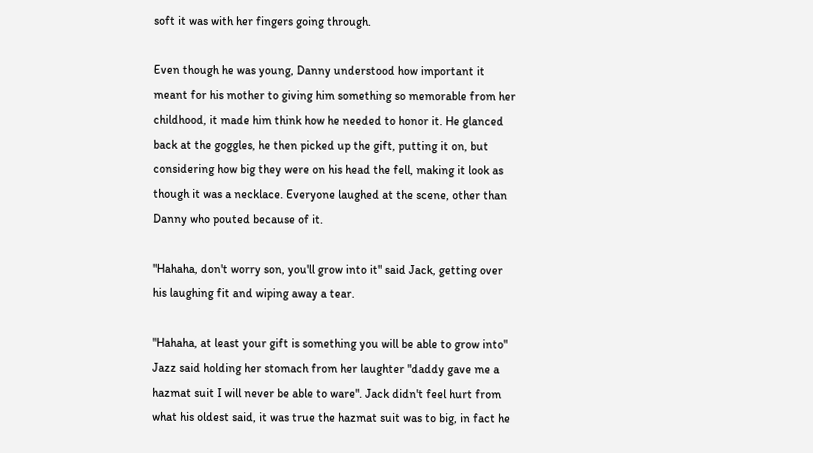soft it was with her fingers going through.

Even though he was young, Danny understood how important it meant for his mother to giving him something so memorable from her childhood, it made him think how he needed to honor it. He glanced back at the goggles, he then picked up the gift, putting it on, but considering how big they were on his head the fell, making it look as though it was a necklace. Everyone laughed at the scene, other than Danny who pouted because of it.

"Hahaha, don't worry son, you'll grow into it" said Jack, getting over his laughing fit and wiping away a tear.

"Hahaha, at least your gift is something you will be able to grow into" Jazz said holding her stomach from her laughter "daddy gave me a hazmat suit I will never be able to ware". Jack didn't feel hurt from what his oldest said, it was true the hazmat suit was to big, in fact he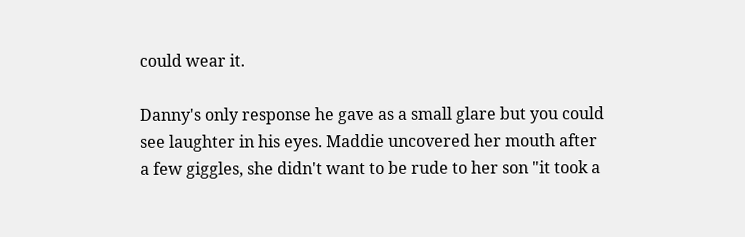could wear it.

Danny's only response he gave as a small glare but you could see laughter in his eyes. Maddie uncovered her mouth after a few giggles, she didn't want to be rude to her son "it took a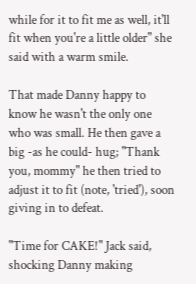while for it to fit me as well, it'll fit when you're a little older" she said with a warm smile.

That made Danny happy to know he wasn't the only one who was small. He then gave a big -as he could- hug; "Thank you, mommy" he then tried to adjust it to fit (note, 'tried'), soon giving in to defeat.

"Time for CAKE!" Jack said, shocking Danny making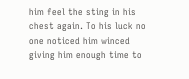him feel the sting in his chest again. To his luck no one noticed him winced giving him enough time to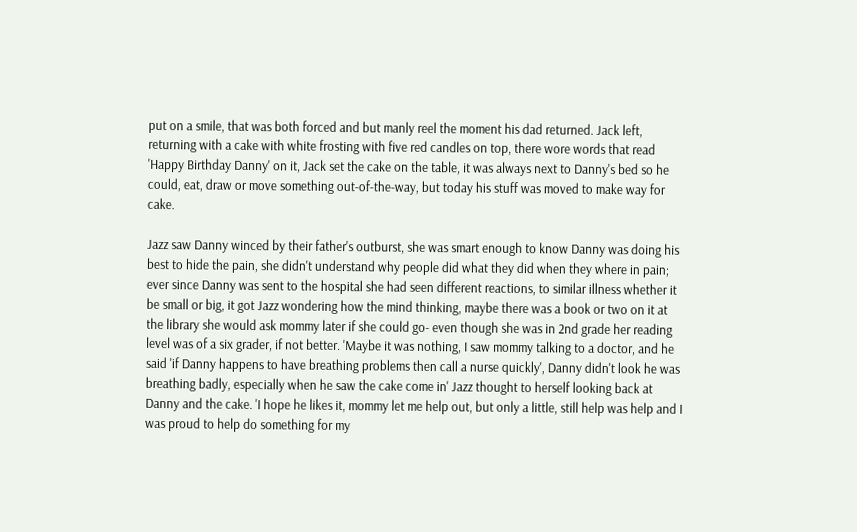put on a smile, that was both forced and but manly reel the moment his dad returned. Jack left, returning with a cake with white frosting with five red candles on top, there wore words that read 'Happy Birthday Danny' on it, Jack set the cake on the table, it was always next to Danny's bed so he could, eat, draw or move something out-of-the-way, but today his stuff was moved to make way for cake.

Jazz saw Danny winced by their father's outburst, she was smart enough to know Danny was doing his best to hide the pain, she didn't understand why people did what they did when they where in pain; ever since Danny was sent to the hospital she had seen different reactions, to similar illness whether it be small or big, it got Jazz wondering how the mind thinking, maybe there was a book or two on it at the library she would ask mommy later if she could go- even though she was in 2nd grade her reading level was of a six grader, if not better. 'Maybe it was nothing, I saw mommy talking to a doctor, and he said 'if Danny happens to have breathing problems then call a nurse quickly', Danny didn't look he was breathing badly, especially when he saw the cake come in' Jazz thought to herself looking back at Danny and the cake. 'I hope he likes it, mommy let me help out, but only a little, still help was help and I was proud to help do something for my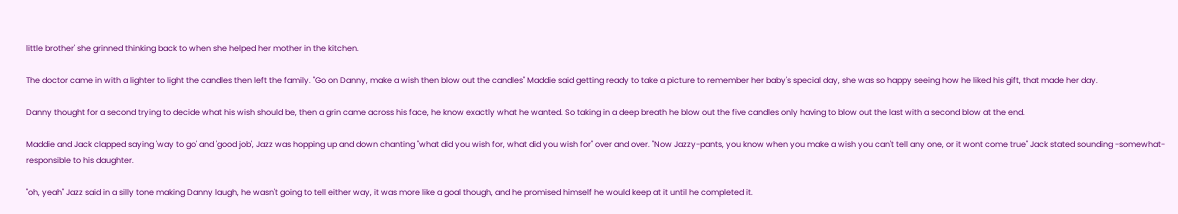little brother' she grinned thinking back to when she helped her mother in the kitchen.

The doctor came in with a lighter to light the candles then left the family. "Go on Danny, make a wish then blow out the candles" Maddie said getting ready to take a picture to remember her baby's special day, she was so happy seeing how he liked his gift, that made her day.

Danny thought for a second trying to decide what his wish should be, then a grin came across his face, he know exactly what he wanted. So taking in a deep breath he blow out the five candles only having to blow out the last with a second blow at the end.

Maddie and Jack clapped saying 'way to go' and 'good job', Jazz was hopping up and down chanting "what did you wish for, what did you wish for" over and over. "Now Jazzy-pants, you know when you make a wish you can't tell any one, or it wont come true" Jack stated sounding -somewhat- responsible to his daughter.

"oh, yeah" Jazz said in a silly tone making Danny laugh, he wasn't going to tell either way, it was more like a goal though, and he promised himself he would keep at it until he completed it.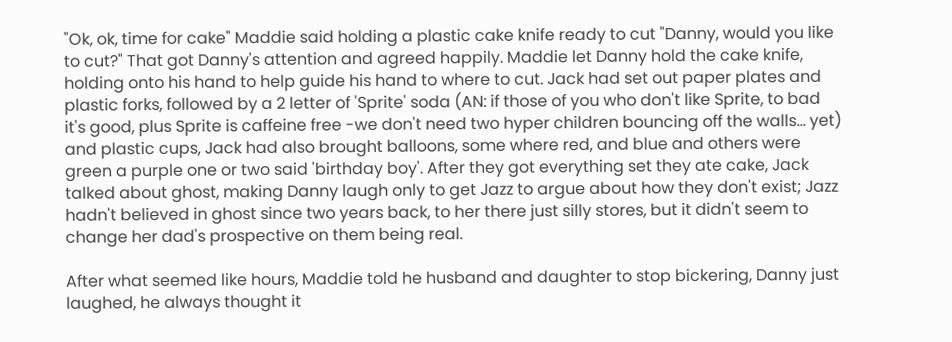"Ok, ok, time for cake" Maddie said holding a plastic cake knife ready to cut "Danny, would you like to cut?" That got Danny's attention and agreed happily. Maddie let Danny hold the cake knife, holding onto his hand to help guide his hand to where to cut. Jack had set out paper plates and plastic forks, followed by a 2 letter of 'Sprite' soda (AN: if those of you who don't like Sprite, to bad it's good, plus Sprite is caffeine free -we don't need two hyper children bouncing off the walls... yet) and plastic cups, Jack had also brought balloons, some where red, and blue and others were green a purple one or two said 'birthday boy'. After they got everything set they ate cake, Jack talked about ghost, making Danny laugh only to get Jazz to argue about how they don't exist; Jazz hadn't believed in ghost since two years back, to her there just silly stores, but it didn't seem to change her dad's prospective on them being real.

After what seemed like hours, Maddie told he husband and daughter to stop bickering, Danny just laughed, he always thought it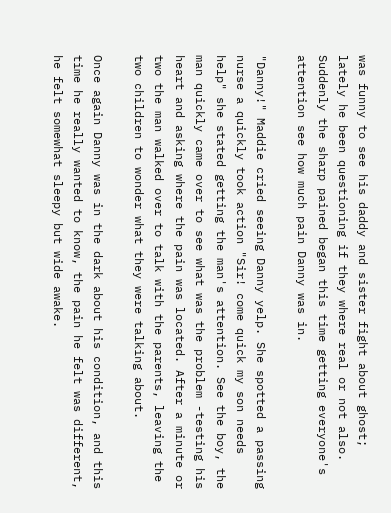was funny to see his daddy and sister fight about ghost; lately he been questioning if they where real or not also. Suddenly the sharp pained began this time getting everyone's attention see how much pain Danny was in.

"Danny!" Maddie cried seeing Danny yelp. She spotted a passing nurse a quickly took action "Sir! come quick my son needs help" she stated getting the man's attention. See the boy, the man quickly came over to see what was the problem -testing his heart and asking where the pain was located. After a minute or two the man walked over to talk with the parents, leaving the two children to wonder what they were talking about.

Once again Danny was in the dark about his condition, and this time he really wanted to know, the pain he felt was different, he felt somewhat sleepy but wide awake.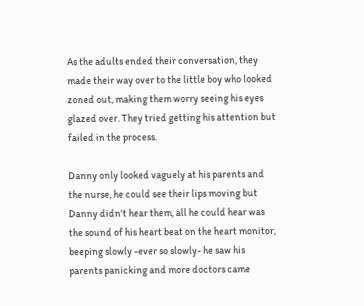As the adults ended their conversation, they made their way over to the little boy who looked zoned out, making them worry seeing his eyes glazed over. They tried getting his attention but failed in the process.

Danny only looked vaguely at his parents and the nurse, he could see their lips moving but Danny didn't hear them, all he could hear was the sound of his heart beat on the heart monitor, beeping slowly -ever so slowly- he saw his parents panicking and more doctors came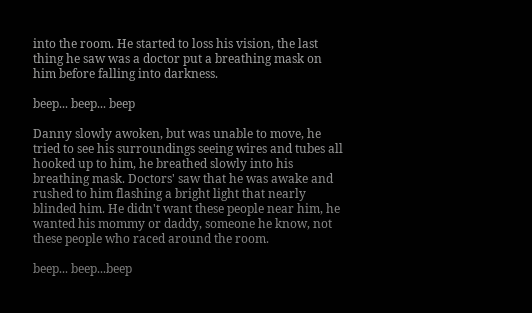into the room. He started to loss his vision, the last thing he saw was a doctor put a breathing mask on him before falling into darkness.

beep... beep... beep

Danny slowly awoken, but was unable to move, he tried to see his surroundings seeing wires and tubes all hooked up to him, he breathed slowly into his breathing mask. Doctors' saw that he was awake and rushed to him flashing a bright light that nearly blinded him. He didn't want these people near him, he wanted his mommy or daddy, someone he know, not these people who raced around the room.

beep... beep...beep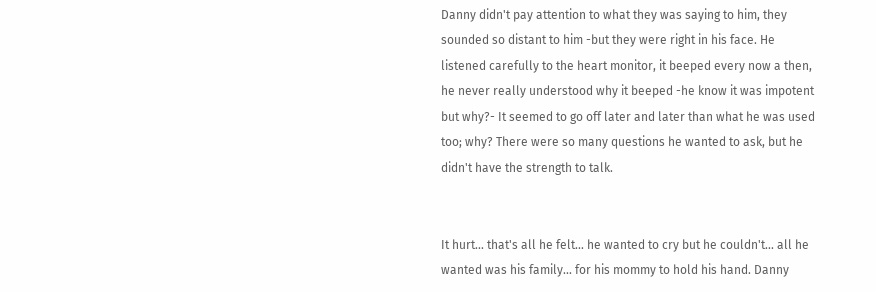Danny didn't pay attention to what they was saying to him, they sounded so distant to him -but they were right in his face. He listened carefully to the heart monitor, it beeped every now a then, he never really understood why it beeped -he know it was impotent but why?- It seemed to go off later and later than what he was used too; why? There were so many questions he wanted to ask, but he didn't have the strength to talk.


It hurt... that's all he felt... he wanted to cry but he couldn't... all he wanted was his family... for his mommy to hold his hand. Danny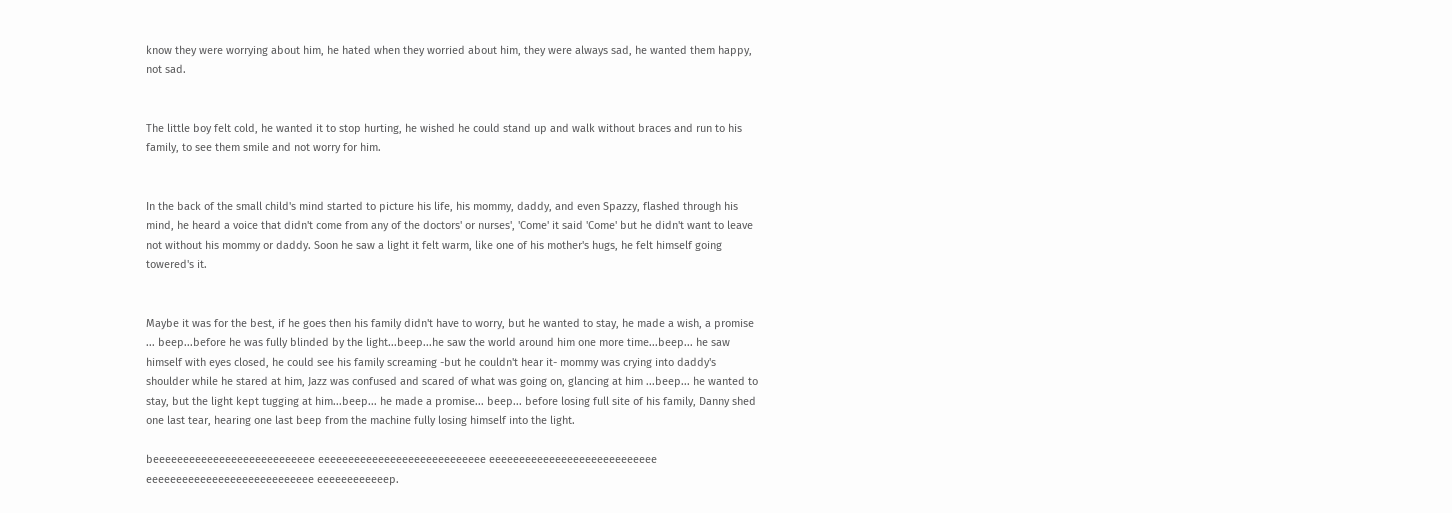know they were worrying about him, he hated when they worried about him, they were always sad, he wanted them happy, not sad.


The little boy felt cold, he wanted it to stop hurting, he wished he could stand up and walk without braces and run to his family, to see them smile and not worry for him.


In the back of the small child's mind started to picture his life, his mommy, daddy, and even Spazzy, flashed through his mind, he heard a voice that didn't come from any of the doctors' or nurses', 'Come' it said 'Come' but he didn't want to leave not without his mommy or daddy. Soon he saw a light it felt warm, like one of his mother's hugs, he felt himself going towered's it.


Maybe it was for the best, if he goes then his family didn't have to worry, but he wanted to stay, he made a wish, a promise ... beep...before he was fully blinded by the light...beep...he saw the world around him one more time...beep... he saw himself with eyes closed, he could see his family screaming -but he couldn't hear it- mommy was crying into daddy's shoulder while he stared at him, Jazz was confused and scared of what was going on, glancing at him ...beep... he wanted to stay, but the light kept tugging at him...beep... he made a promise... beep... before losing full site of his family, Danny shed one last tear, hearing one last beep from the machine fully losing himself into the light.

beeeeeeeeeeeeeeeeeeeeeeeeeee eeeeeeeeeeeeeeeeeeeeeeeeeeee eeeeeeeeeeeeeeeeeeeeeeeeeeee eeeeeeeeeeeeeeeeeeeeeeeeeeee eeeeeeeeeeeep.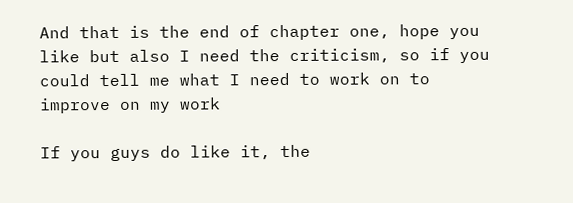And that is the end of chapter one, hope you like but also I need the criticism, so if you could tell me what I need to work on to improve on my work

If you guys do like it, the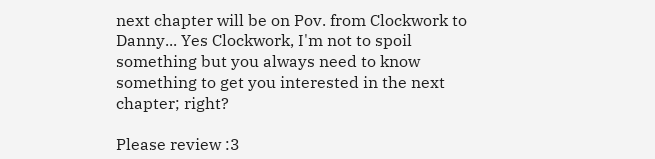next chapter will be on Pov. from Clockwork to Danny... Yes Clockwork, I'm not to spoil something but you always need to know something to get you interested in the next chapter; right?

Please review :3